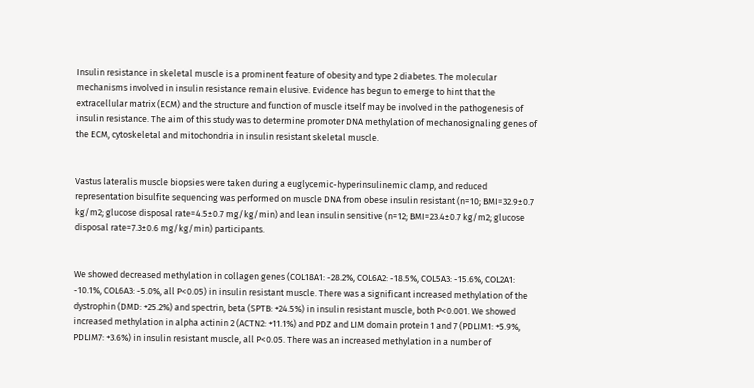Insulin resistance in skeletal muscle is a prominent feature of obesity and type 2 diabetes. The molecular mechanisms involved in insulin resistance remain elusive. Evidence has begun to emerge to hint that the extracellular matrix (ECM) and the structure and function of muscle itself may be involved in the pathogenesis of insulin resistance. The aim of this study was to determine promoter DNA methylation of mechanosignaling genes of the ECM, cytoskeletal and mitochondria in insulin resistant skeletal muscle.


Vastus lateralis muscle biopsies were taken during a euglycemic-hyperinsulinemic clamp, and reduced representation bisulfite sequencing was performed on muscle DNA from obese insulin resistant (n=10; BMI=32.9±0.7 kg/m2; glucose disposal rate=4.5±0.7 mg/kg/min) and lean insulin sensitive (n=12; BMI=23.4±0.7 kg/m2; glucose disposal rate=7.3±0.6 mg/kg/min) participants.


We showed decreased methylation in collagen genes (COL18A1: -28.2%, COL6A2: -18.5%, COL5A3: -15.6%, COL2A1: -10.1%, COL6A3: -5.0%, all P<0.05) in insulin resistant muscle. There was a significant increased methylation of the dystrophin (DMD: +25.2%) and spectrin, beta (SPTB: +24.5%) in insulin resistant muscle, both P<0.001. We showed increased methylation in alpha actinin 2 (ACTN2: +11.1%) and PDZ and LIM domain protein 1 and 7 (PDLIM1: +5.9%, PDLIM7: +3.6%) in insulin resistant muscle, all P<0.05. There was an increased methylation in a number of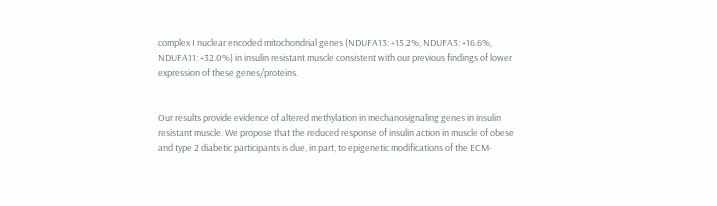complex I nuclear encoded mitochondrial genes (NDUFA13: +15.2%, NDUFA3: +16.6%, NDUFA11: +32.0%) in insulin resistant muscle consistent with our previous findings of lower expression of these genes/proteins.


Our results provide evidence of altered methylation in mechanosignaling genes in insulin resistant muscle. We propose that the reduced response of insulin action in muscle of obese and type 2 diabetic participants is due, in part, to epigenetic modifications of the ECM-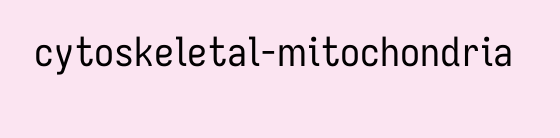cytoskeletal-mitochondria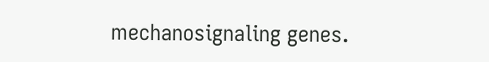mechanosignaling genes.